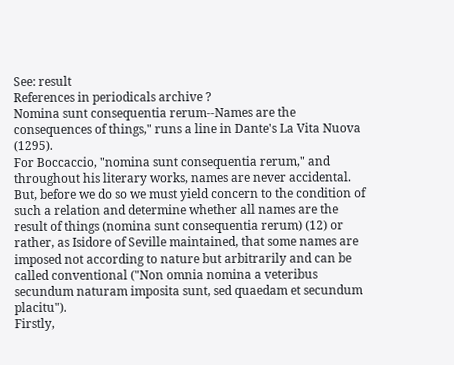See: result
References in periodicals archive ?
Nomina sunt consequentia rerum--Names are the consequences of things," runs a line in Dante's La Vita Nuova (1295).
For Boccaccio, "nomina sunt consequentia rerum," and throughout his literary works, names are never accidental.
But, before we do so we must yield concern to the condition of such a relation and determine whether all names are the result of things (nomina sunt consequentia rerum) (12) or rather, as Isidore of Seville maintained, that some names are imposed not according to nature but arbitrarily and can be called conventional ("Non omnia nomina a veteribus secundum naturam imposita sunt, sed quaedam et secundum placitu").
Firstly,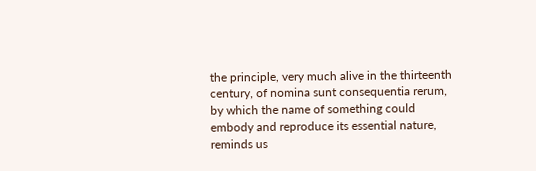the principle, very much alive in the thirteenth century, of nomina sunt consequentia rerum, by which the name of something could embody and reproduce its essential nature, reminds us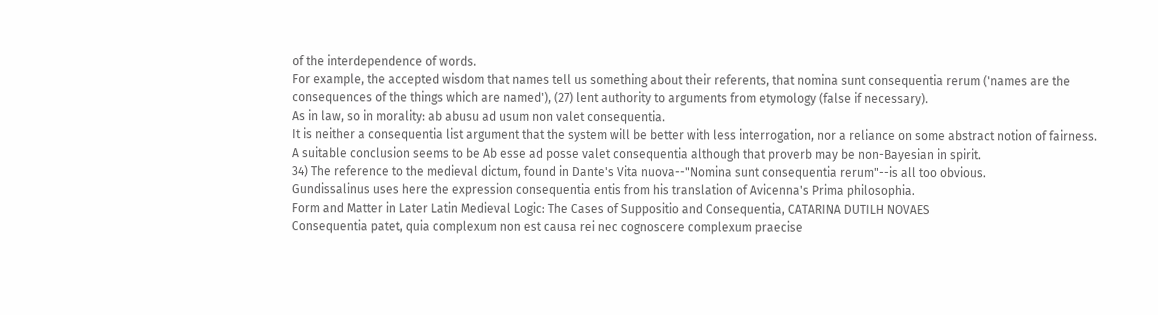of the interdependence of words.
For example, the accepted wisdom that names tell us something about their referents, that nomina sunt consequentia rerum ('names are the consequences of the things which are named'), (27) lent authority to arguments from etymology (false if necessary).
As in law, so in morality: ab abusu ad usum non valet consequentia.
It is neither a consequentia list argument that the system will be better with less interrogation, nor a reliance on some abstract notion of fairness.
A suitable conclusion seems to be Ab esse ad posse valet consequentia although that proverb may be non-Bayesian in spirit.
34) The reference to the medieval dictum, found in Dante's Vita nuova--"Nomina sunt consequentia rerum"--is all too obvious.
Gundissalinus uses here the expression consequentia entis from his translation of Avicenna's Prima philosophia.
Form and Matter in Later Latin Medieval Logic: The Cases of Suppositio and Consequentia, CATARINA DUTILH NOVAES
Consequentia patet, quia complexum non est causa rei nec cognoscere complexum praecise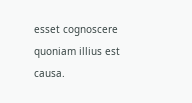esset cognoscere quoniam illius est causa.